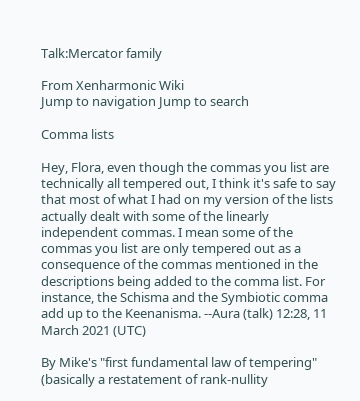Talk:Mercator family

From Xenharmonic Wiki
Jump to navigation Jump to search

Comma lists

Hey, Flora, even though the commas you list are technically all tempered out, I think it's safe to say that most of what I had on my version of the lists actually dealt with some of the linearly independent commas. I mean some of the commas you list are only tempered out as a consequence of the commas mentioned in the descriptions being added to the comma list. For instance, the Schisma and the Symbiotic comma add up to the Keenanisma. --Aura (talk) 12:28, 11 March 2021 (UTC)

By Mike's "first fundamental law of tempering" (basically a restatement of rank-nullity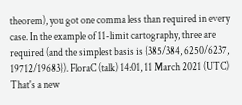theorem), you got one comma less than required in every case. In the example of 11-limit cartography, three are required (and the simplest basis is {385/384, 6250/6237, 19712/19683}). FloraC (talk) 14:01, 11 March 2021 (UTC)
That's a new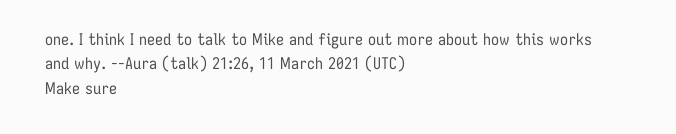one. I think I need to talk to Mike and figure out more about how this works and why. --Aura (talk) 21:26, 11 March 2021 (UTC)
Make sure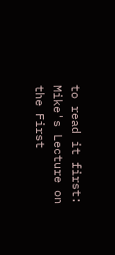to read it first: Mike's Lecture on the First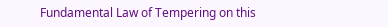Fundamental Law of Tempering on this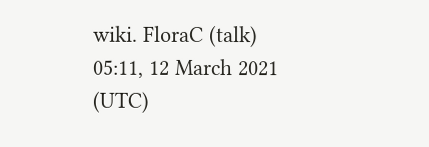wiki. FloraC (talk) 05:11, 12 March 2021 (UTC)